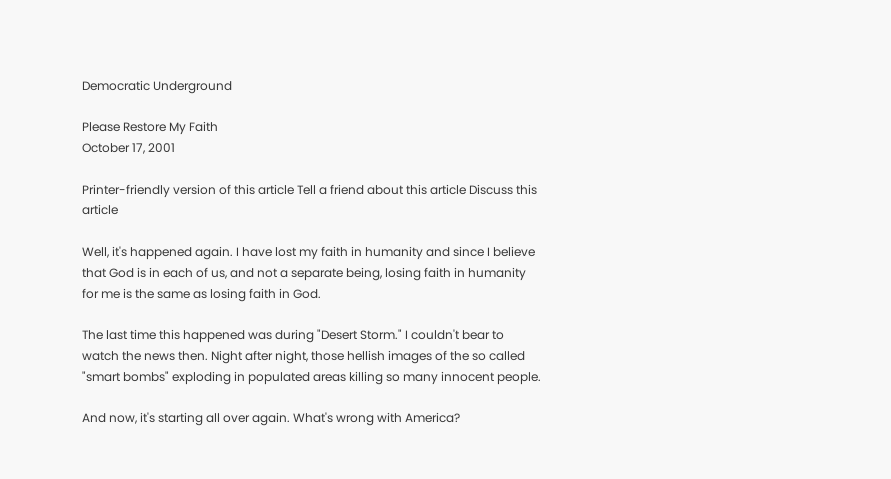Democratic Underground

Please Restore My Faith
October 17, 2001

Printer-friendly version of this article Tell a friend about this article Discuss this article

Well, it's happened again. I have lost my faith in humanity and since I believe that God is in each of us, and not a separate being, losing faith in humanity for me is the same as losing faith in God.

The last time this happened was during "Desert Storm." I couldn't bear to watch the news then. Night after night, those hellish images of the so called "smart bombs" exploding in populated areas killing so many innocent people.

And now, it's starting all over again. What's wrong with America?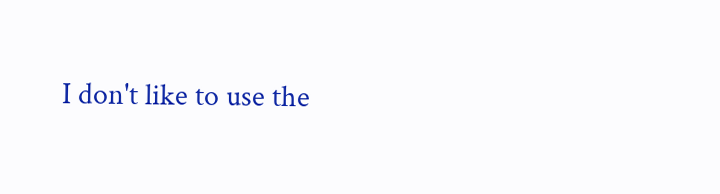I don't like to use the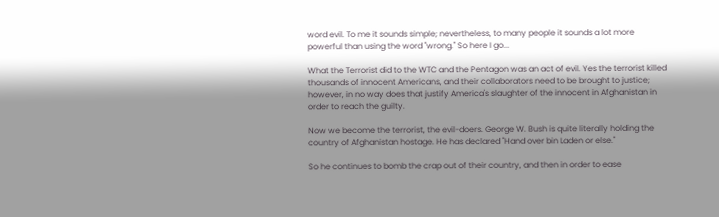word evil. To me it sounds simple; nevertheless, to many people it sounds a lot more powerful than using the word "wrong." So here I go...

What the Terrorist did to the WTC and the Pentagon was an act of evil. Yes the terrorist killed thousands of innocent Americans, and their collaborators need to be brought to justice; however, in no way does that justify America's slaughter of the innocent in Afghanistan in order to reach the guilty.

Now we become the terrorist, the evil-doers. George W. Bush is quite literally holding the country of Afghanistan hostage. He has declared "Hand over bin Laden or else."

So he continues to bomb the crap out of their country, and then in order to ease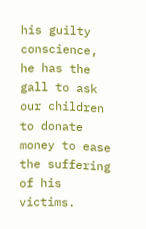his guilty conscience, he has the gall to ask our children to donate money to ease the suffering of his victims.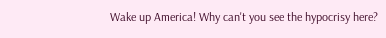Wake up America! Why can't you see the hypocrisy here?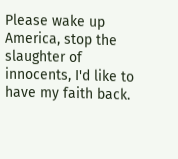Please wake up America, stop the slaughter of innocents, I'd like to have my faith back.